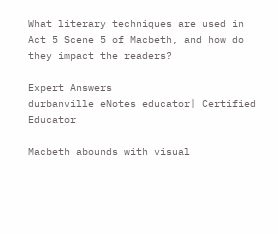What literary techniques are used in Act 5 Scene 5 of Macbeth, and how do they impact the readers?

Expert Answers
durbanville eNotes educator| Certified Educator

Macbeth abounds with visual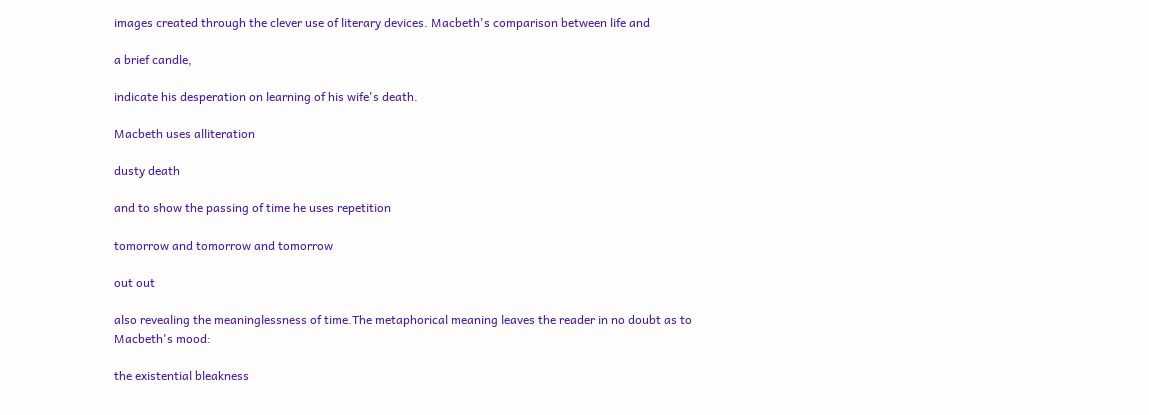images created through the clever use of literary devices. Macbeth's comparison between life and

a brief candle,

indicate his desperation on learning of his wife's death.

Macbeth uses alliteration

dusty death

and to show the passing of time he uses repetition

tomorrow and tomorrow and tomorrow

out out

also revealing the meaninglessness of time.The metaphorical meaning leaves the reader in no doubt as to Macbeth's mood:

the existential bleakness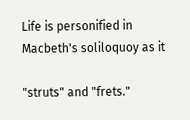Life is personified in Macbeth's soliloquoy as it

"struts" and "frets."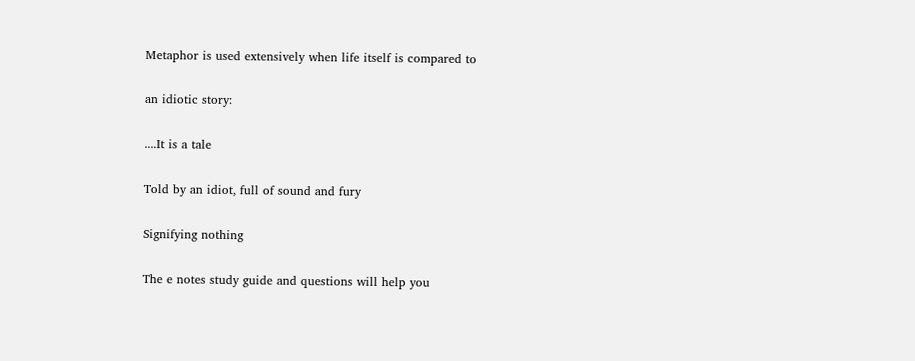Metaphor is used extensively when life itself is compared to

an idiotic story:

....It is a tale

Told by an idiot, full of sound and fury

Signifying nothing

The e notes study guide and questions will help you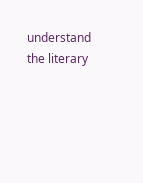understand the literary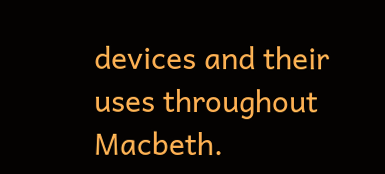devices and their uses throughout Macbeth.